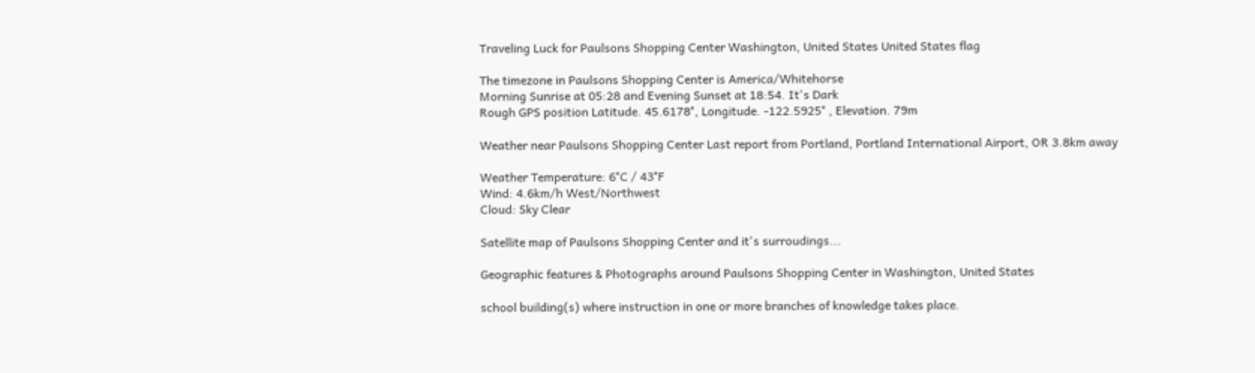Traveling Luck for Paulsons Shopping Center Washington, United States United States flag

The timezone in Paulsons Shopping Center is America/Whitehorse
Morning Sunrise at 05:28 and Evening Sunset at 18:54. It's Dark
Rough GPS position Latitude. 45.6178°, Longitude. -122.5925° , Elevation. 79m

Weather near Paulsons Shopping Center Last report from Portland, Portland International Airport, OR 3.8km away

Weather Temperature: 6°C / 43°F
Wind: 4.6km/h West/Northwest
Cloud: Sky Clear

Satellite map of Paulsons Shopping Center and it's surroudings...

Geographic features & Photographs around Paulsons Shopping Center in Washington, United States

school building(s) where instruction in one or more branches of knowledge takes place.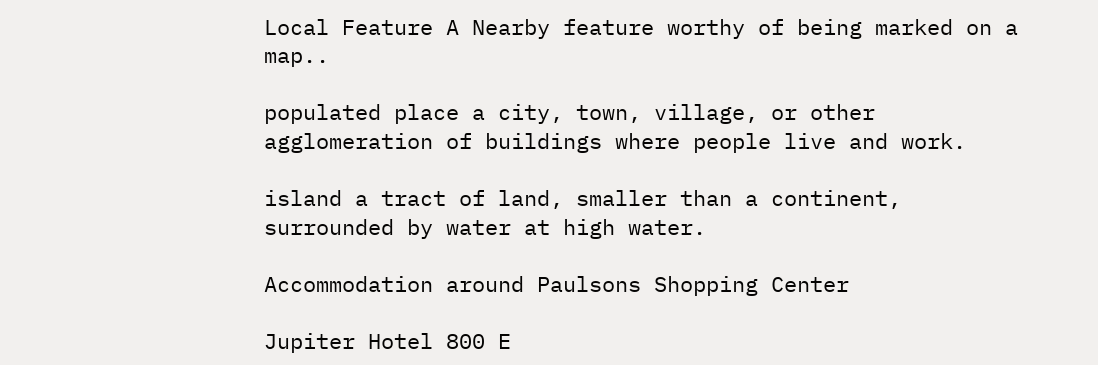Local Feature A Nearby feature worthy of being marked on a map..

populated place a city, town, village, or other agglomeration of buildings where people live and work.

island a tract of land, smaller than a continent, surrounded by water at high water.

Accommodation around Paulsons Shopping Center

Jupiter Hotel 800 E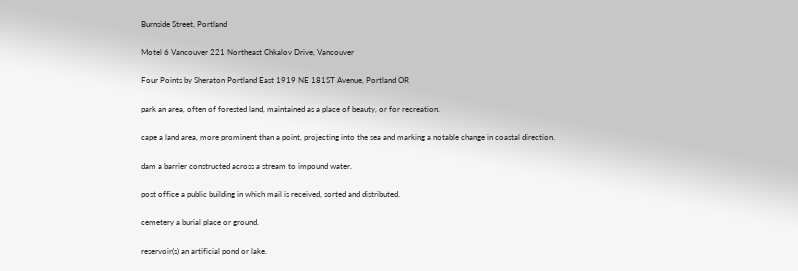Burnside Street, Portland

Motel 6 Vancouver 221 Northeast Chkalov Drive, Vancouver

Four Points by Sheraton Portland East 1919 NE 181ST Avenue, Portland OR

park an area, often of forested land, maintained as a place of beauty, or for recreation.

cape a land area, more prominent than a point, projecting into the sea and marking a notable change in coastal direction.

dam a barrier constructed across a stream to impound water.

post office a public building in which mail is received, sorted and distributed.

cemetery a burial place or ground.

reservoir(s) an artificial pond or lake.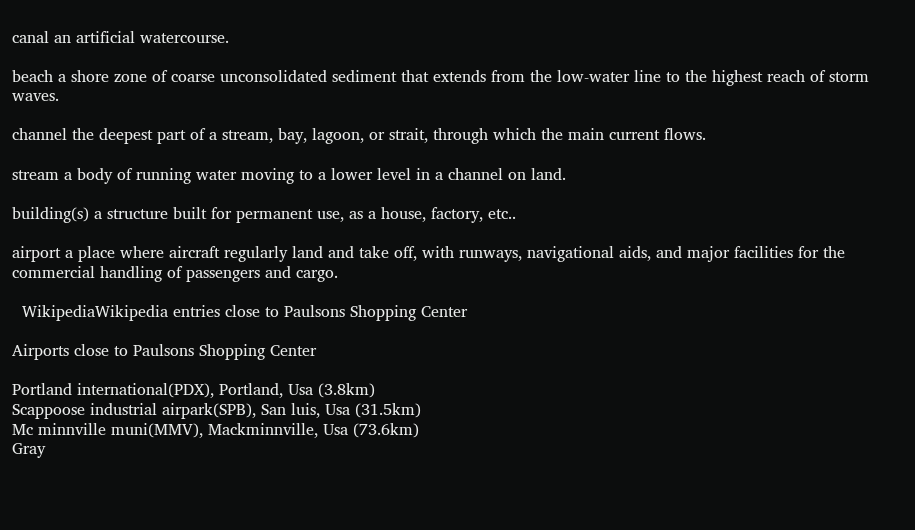canal an artificial watercourse.

beach a shore zone of coarse unconsolidated sediment that extends from the low-water line to the highest reach of storm waves.

channel the deepest part of a stream, bay, lagoon, or strait, through which the main current flows.

stream a body of running water moving to a lower level in a channel on land.

building(s) a structure built for permanent use, as a house, factory, etc..

airport a place where aircraft regularly land and take off, with runways, navigational aids, and major facilities for the commercial handling of passengers and cargo.

  WikipediaWikipedia entries close to Paulsons Shopping Center

Airports close to Paulsons Shopping Center

Portland international(PDX), Portland, Usa (3.8km)
Scappoose industrial airpark(SPB), San luis, Usa (31.5km)
Mc minnville muni(MMV), Mackminnville, Usa (73.6km)
Gray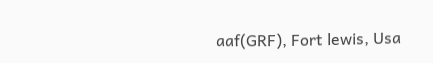aaf(GRF), Fort lewis, Usa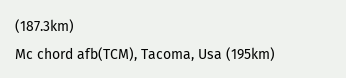(187.3km)
Mc chord afb(TCM), Tacoma, Usa (195km)